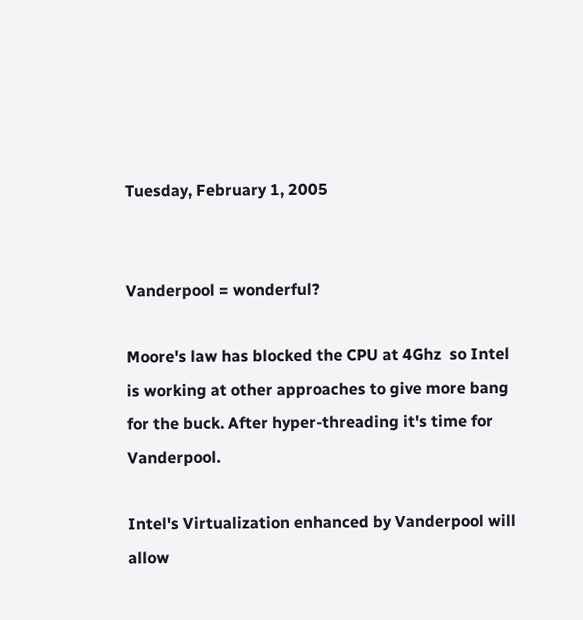Tuesday, February 1, 2005


Vanderpool = wonderful?

Moore's law has blocked the CPU at 4Ghz  so Intel is working at other approaches to give more bang for the buck. After hyper-threading it's time for Vanderpool.

Intel's Virtualization enhanced by Vanderpool will allow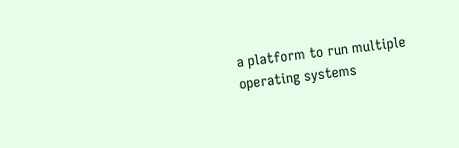a platform to run multiple operating systems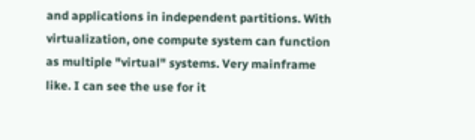and applications in independent partitions. With virtualization, one compute system can function as multiple "virtual" systems. Very mainframe like. I can see the use for it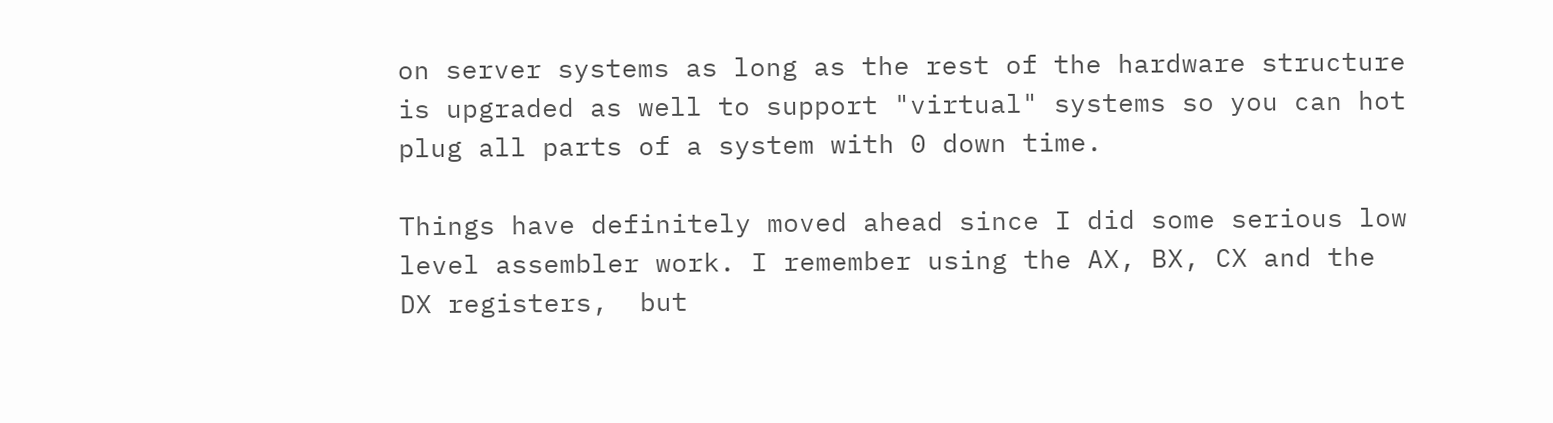on server systems as long as the rest of the hardware structure is upgraded as well to support "virtual" systems so you can hot plug all parts of a system with 0 down time.

Things have definitely moved ahead since I did some serious low level assembler work. I remember using the AX, BX, CX and the DX registers,  but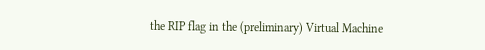the RIP flag in the (preliminary) Virtual Machine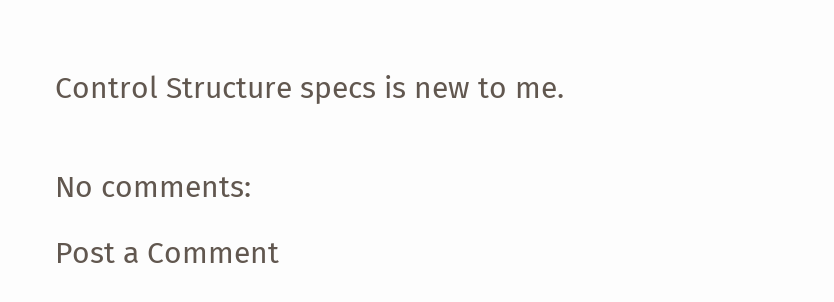Control Structure specs is new to me.


No comments:

Post a Comment